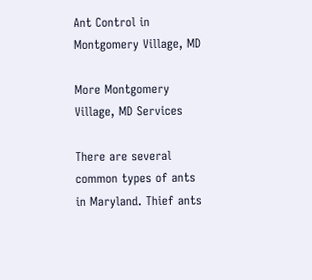Ant Control in Montgomery Village, MD

More Montgomery Village, MD Services

There are several common types of ants in Maryland. Thief ants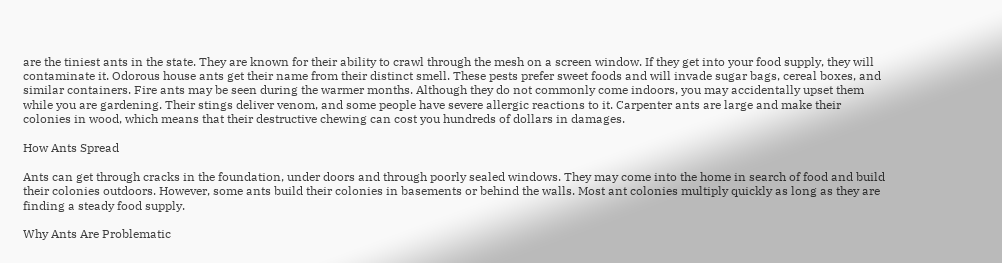are the tiniest ants in the state. They are known for their ability to crawl through the mesh on a screen window. If they get into your food supply, they will contaminate it. Odorous house ants get their name from their distinct smell. These pests prefer sweet foods and will invade sugar bags, cereal boxes, and similar containers. Fire ants may be seen during the warmer months. Although they do not commonly come indoors, you may accidentally upset them while you are gardening. Their stings deliver venom, and some people have severe allergic reactions to it. Carpenter ants are large and make their colonies in wood, which means that their destructive chewing can cost you hundreds of dollars in damages.

How Ants Spread

Ants can get through cracks in the foundation, under doors and through poorly sealed windows. They may come into the home in search of food and build their colonies outdoors. However, some ants build their colonies in basements or behind the walls. Most ant colonies multiply quickly as long as they are finding a steady food supply.

Why Ants Are Problematic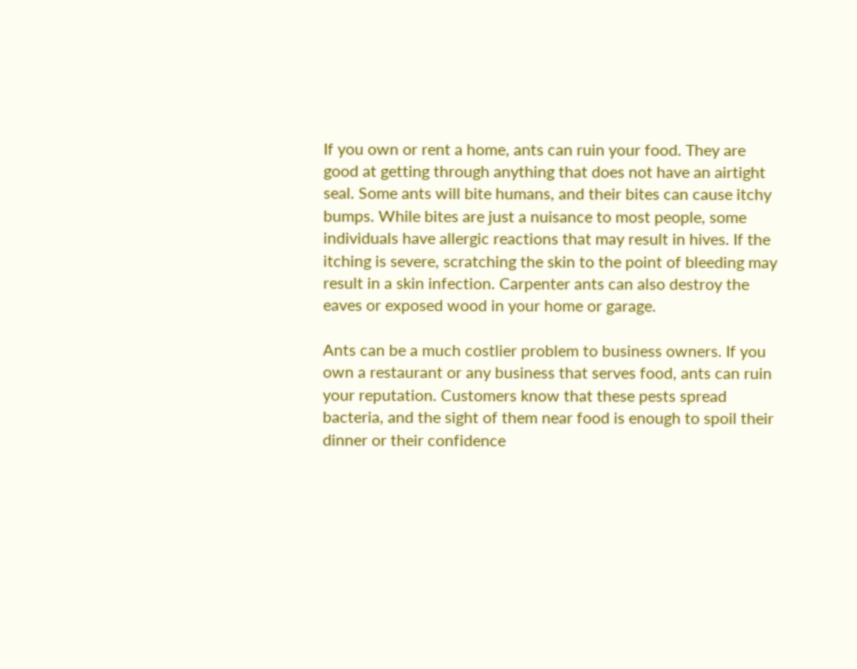If you own or rent a home, ants can ruin your food. They are good at getting through anything that does not have an airtight seal. Some ants will bite humans, and their bites can cause itchy bumps. While bites are just a nuisance to most people, some individuals have allergic reactions that may result in hives. If the itching is severe, scratching the skin to the point of bleeding may result in a skin infection. Carpenter ants can also destroy the eaves or exposed wood in your home or garage.

Ants can be a much costlier problem to business owners. If you own a restaurant or any business that serves food, ants can ruin your reputation. Customers know that these pests spread bacteria, and the sight of them near food is enough to spoil their dinner or their confidence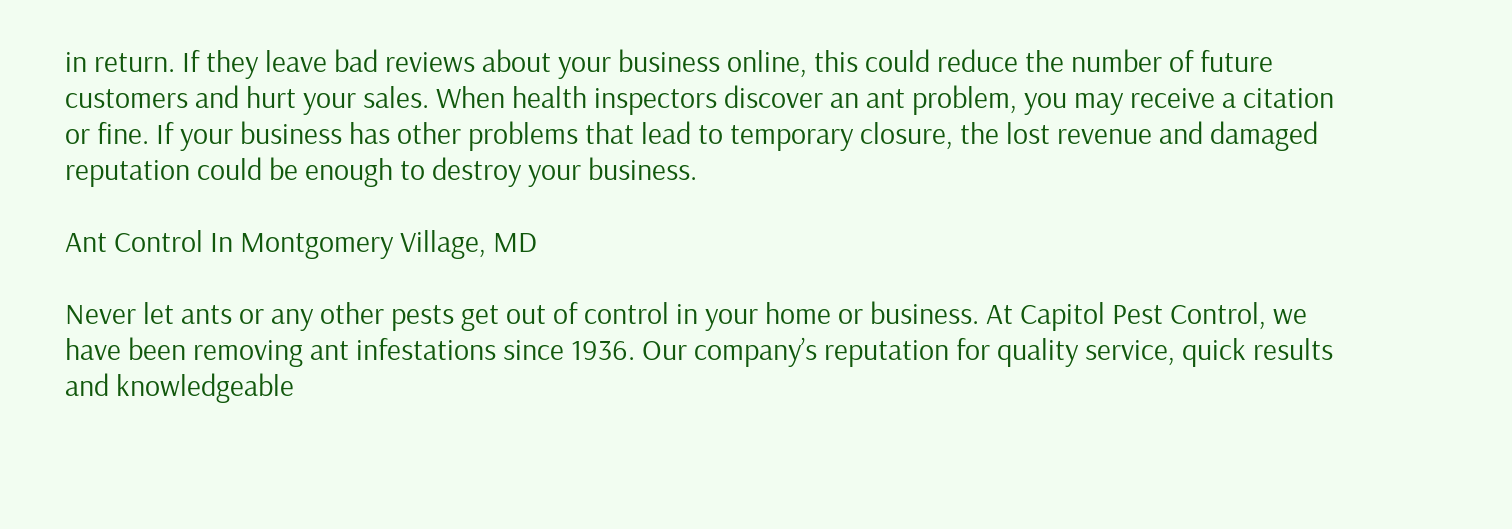in return. If they leave bad reviews about your business online, this could reduce the number of future customers and hurt your sales. When health inspectors discover an ant problem, you may receive a citation or fine. If your business has other problems that lead to temporary closure, the lost revenue and damaged reputation could be enough to destroy your business.

Ant Control In Montgomery Village, MD

Never let ants or any other pests get out of control in your home or business. At Capitol Pest Control, we have been removing ant infestations since 1936. Our company’s reputation for quality service, quick results and knowledgeable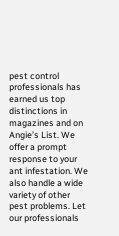pest control professionals has earned us top distinctions in magazines and on Angie’s List. We offer a prompt response to your ant infestation. We also handle a wide variety of other pest problems. Let our professionals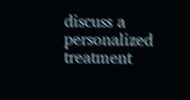discuss a personalized treatment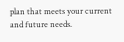plan that meets your current and future needs.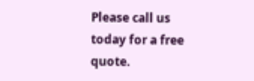Please call us today for a free quote.